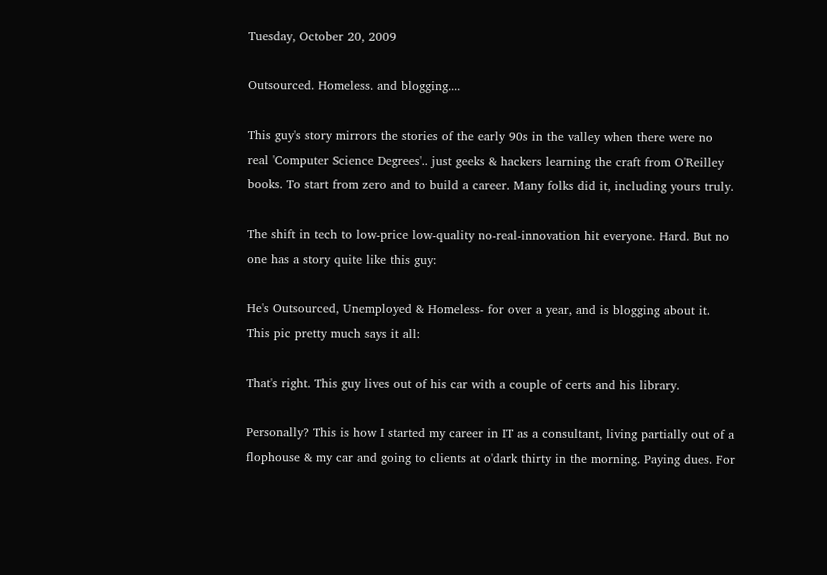Tuesday, October 20, 2009

Outsourced. Homeless. and blogging....

This guy's story mirrors the stories of the early 90s in the valley when there were no real 'Computer Science Degrees'.. just geeks & hackers learning the craft from O'Reilley books. To start from zero and to build a career. Many folks did it, including yours truly.

The shift in tech to low-price low-quality no-real-innovation hit everyone. Hard. But no one has a story quite like this guy:

He's Outsourced, Unemployed & Homeless- for over a year, and is blogging about it. This pic pretty much says it all:

That's right. This guy lives out of his car with a couple of certs and his library.

Personally? This is how I started my career in IT as a consultant, living partially out of a flophouse & my car and going to clients at o'dark thirty in the morning. Paying dues. For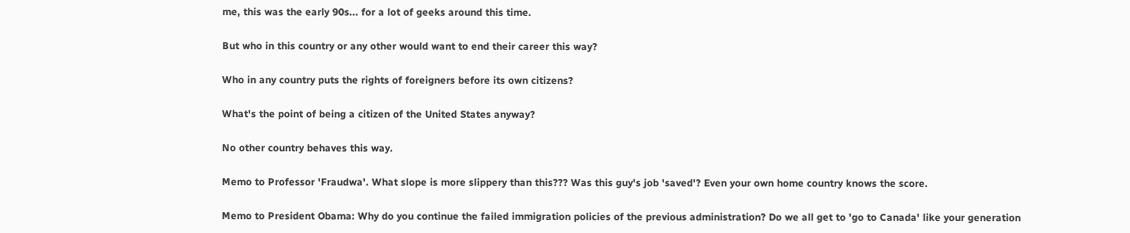me, this was the early 90s... for a lot of geeks around this time.

But who in this country or any other would want to end their career this way?

Who in any country puts the rights of foreigners before its own citizens?

What's the point of being a citizen of the United States anyway?

No other country behaves this way.

Memo to Professor 'Fraudwa'. What slope is more slippery than this??? Was this guy's job 'saved'? Even your own home country knows the score.

Memo to President Obama: Why do you continue the failed immigration policies of the previous administration? Do we all get to 'go to Canada' like your generation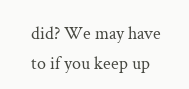did? We may have to if you keep up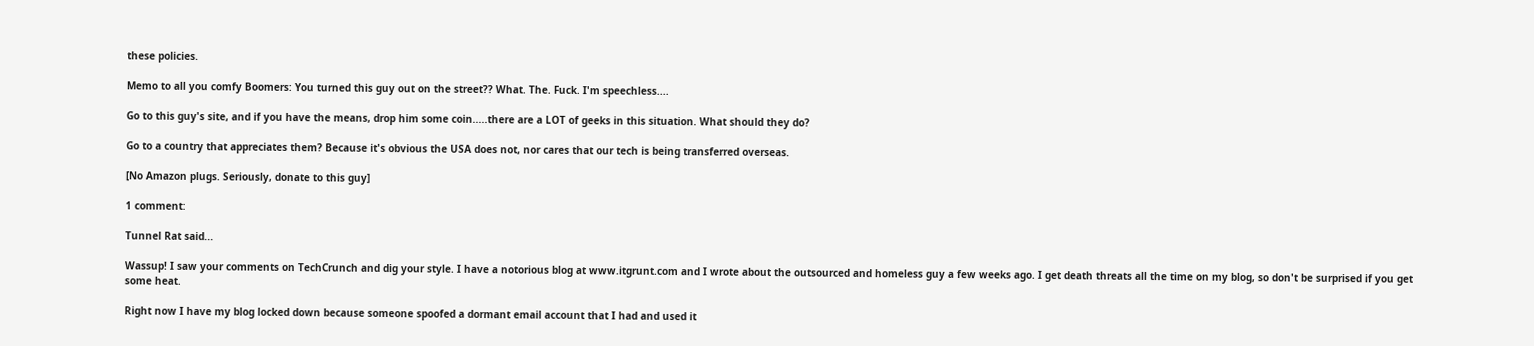these policies.

Memo to all you comfy Boomers: You turned this guy out on the street?? What. The. Fuck. I'm speechless....

Go to this guy's site, and if you have the means, drop him some coin.....there are a LOT of geeks in this situation. What should they do?

Go to a country that appreciates them? Because it's obvious the USA does not, nor cares that our tech is being transferred overseas.

[No Amazon plugs. Seriously, donate to this guy]

1 comment:

Tunnel Rat said...

Wassup! I saw your comments on TechCrunch and dig your style. I have a notorious blog at www.itgrunt.com and I wrote about the outsourced and homeless guy a few weeks ago. I get death threats all the time on my blog, so don't be surprised if you get some heat.

Right now I have my blog locked down because someone spoofed a dormant email account that I had and used it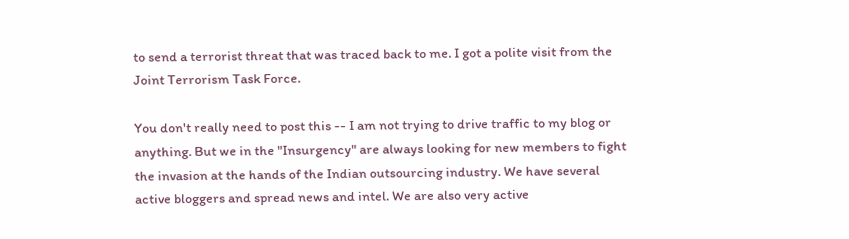to send a terrorist threat that was traced back to me. I got a polite visit from the Joint Terrorism Task Force.

You don't really need to post this -- I am not trying to drive traffic to my blog or anything. But we in the "Insurgency" are always looking for new members to fight the invasion at the hands of the Indian outsourcing industry. We have several active bloggers and spread news and intel. We are also very active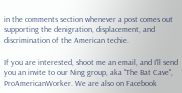in the comments section whenever a post comes out supporting the denigration, displacement, and discrimination of the American techie.

If you are interested, shoot me an email, and I'll send you an invite to our Ning group, aka "The Bat Cave", ProAmericanWorker. We are also on Facebook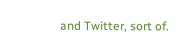and Twitter, sort of.